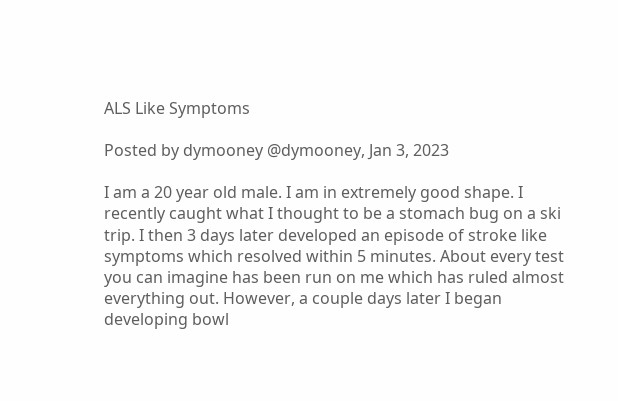ALS Like Symptoms

Posted by dymooney @dymooney, Jan 3, 2023

I am a 20 year old male. I am in extremely good shape. I recently caught what I thought to be a stomach bug on a ski trip. I then 3 days later developed an episode of stroke like symptoms which resolved within 5 minutes. About every test you can imagine has been run on me which has ruled almost everything out. However, a couple days later I began developing bowl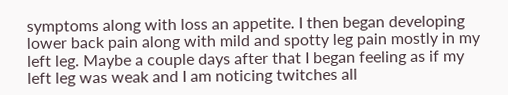symptoms along with loss an appetite. I then began developing lower back pain along with mild and spotty leg pain mostly in my left leg. Maybe a couple days after that I began feeling as if my left leg was weak and I am noticing twitches all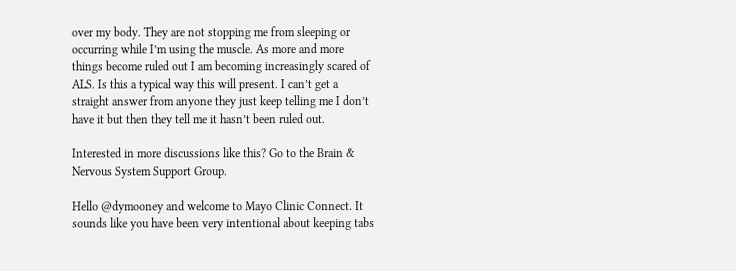over my body. They are not stopping me from sleeping or occurring while I’m using the muscle. As more and more things become ruled out I am becoming increasingly scared of ALS. Is this a typical way this will present. I can’t get a straight answer from anyone they just keep telling me I don’t have it but then they tell me it hasn’t been ruled out.

Interested in more discussions like this? Go to the Brain & Nervous System Support Group.

Hello @dymooney and welcome to Mayo Clinic Connect. It sounds like you have been very intentional about keeping tabs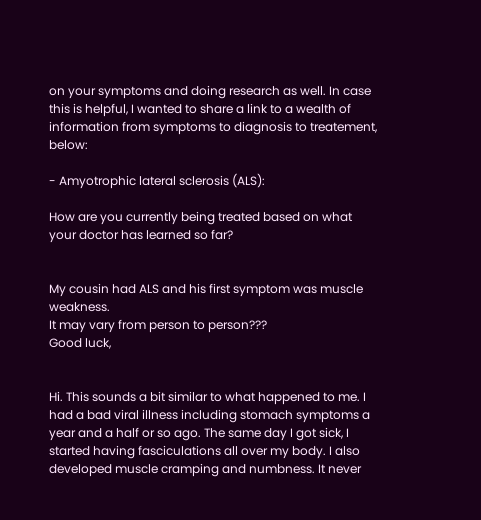on your symptoms and doing research as well. In case this is helpful, I wanted to share a link to a wealth of information from symptoms to diagnosis to treatement, below:

- Amyotrophic lateral sclerosis (ALS):

How are you currently being treated based on what your doctor has learned so far?


My cousin had ALS and his first symptom was muscle weakness.
It may vary from person to person???
Good luck,


Hi. This sounds a bit similar to what happened to me. I had a bad viral illness including stomach symptoms a year and a half or so ago. The same day I got sick, I started having fasciculations all over my body. I also developed muscle cramping and numbness. It never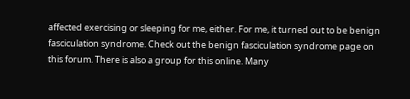affected exercising or sleeping for me, either. For me, it turned out to be benign fasciculation syndrome. Check out the benign fasciculation syndrome page on this forum. There is also a group for this online. Many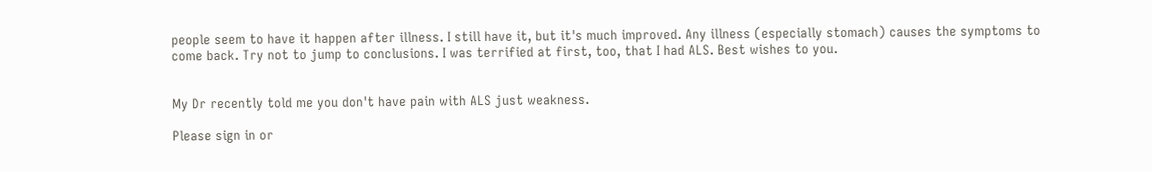people seem to have it happen after illness. I still have it, but it's much improved. Any illness (especially stomach) causes the symptoms to come back. Try not to jump to conclusions. I was terrified at first, too, that I had ALS. Best wishes to you.


My Dr recently told me you don't have pain with ALS just weakness.

Please sign in or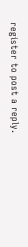register to post a reply.